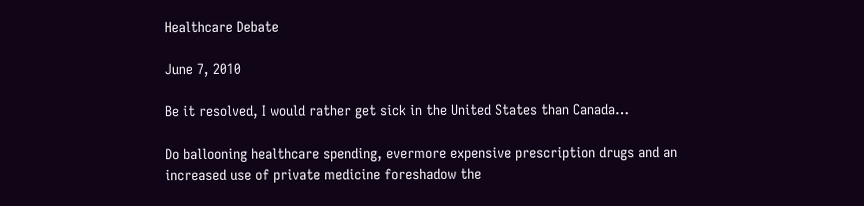Healthcare Debate

June 7, 2010

Be it resolved, I would rather get sick in the United States than Canada…

Do ballooning healthcare spending, evermore expensive prescription drugs and an increased use of private medicine foreshadow the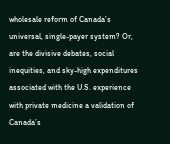wholesale reform of Canada’s universal, single-payer system? Or, are the divisive debates, social inequities, and sky-high expenditures associated with the U.S. experience with private medicine a validation of Canada’s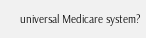universal Medicare system?